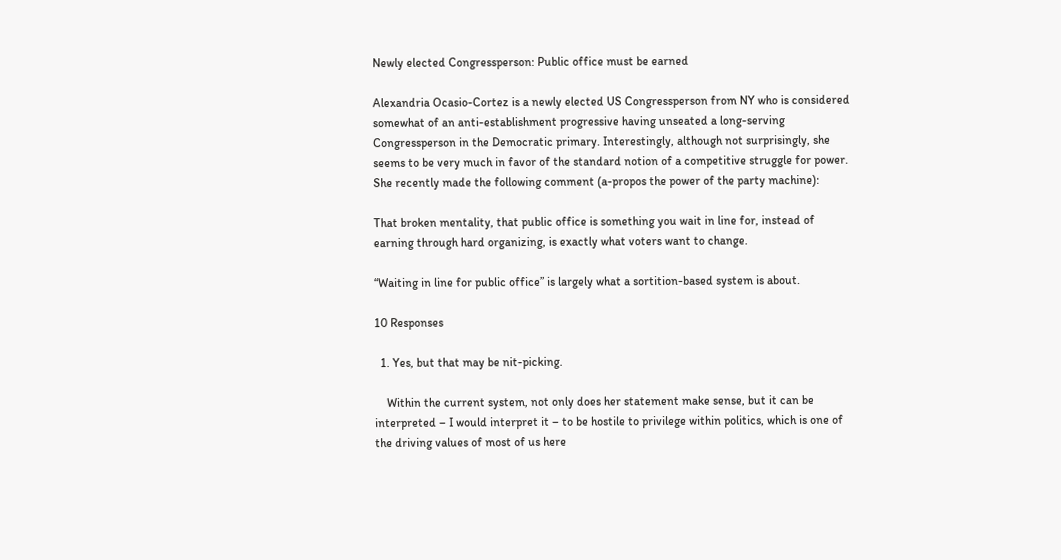Newly elected Congressperson: Public office must be earned

Alexandria Ocasio-Cortez is a newly elected US Congressperson from NY who is considered somewhat of an anti-establishment progressive having unseated a long-serving Congressperson in the Democratic primary. Interestingly, although not surprisingly, she seems to be very much in favor of the standard notion of a competitive struggle for power. She recently made the following comment (a-propos the power of the party machine):

That broken mentality, that public office is something you wait in line for, instead of earning through hard organizing, is exactly what voters want to change.

“Waiting in line for public office” is largely what a sortition-based system is about.

10 Responses

  1. Yes, but that may be nit-picking.

    Within the current system, not only does her statement make sense, but it can be interpreted – I would interpret it – to be hostile to privilege within politics, which is one of the driving values of most of us here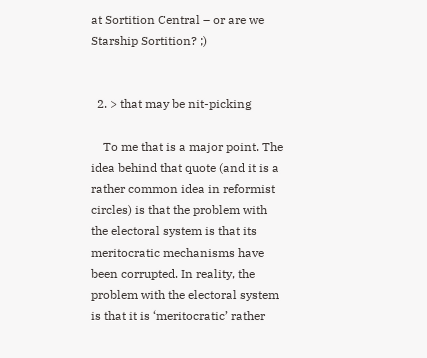at Sortition Central – or are we Starship Sortition? ;)


  2. > that may be nit-picking

    To me that is a major point. The idea behind that quote (and it is a rather common idea in reformist circles) is that the problem with the electoral system is that its meritocratic mechanisms have been corrupted. In reality, the problem with the electoral system is that it is ‘meritocratic’ rather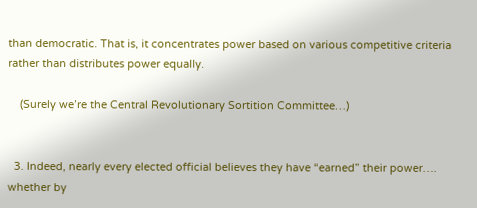than democratic. That is, it concentrates power based on various competitive criteria rather than distributes power equally.

    (Surely we’re the Central Revolutionary Sortition Committee…)


  3. Indeed, nearly every elected official believes they have “earned” their power…. whether by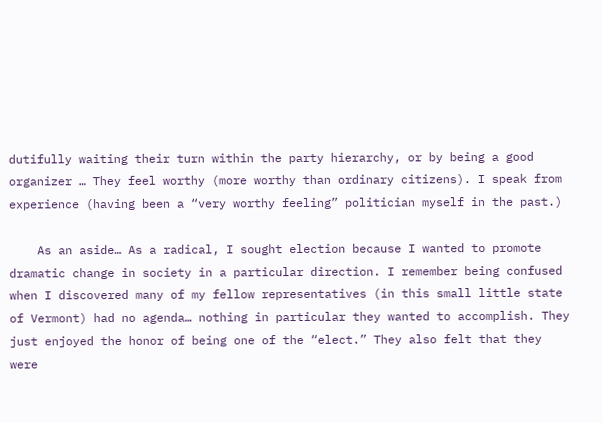dutifully waiting their turn within the party hierarchy, or by being a good organizer … They feel worthy (more worthy than ordinary citizens). I speak from experience (having been a “very worthy feeling” politician myself in the past.)

    As an aside… As a radical, I sought election because I wanted to promote dramatic change in society in a particular direction. I remember being confused when I discovered many of my fellow representatives (in this small little state of Vermont) had no agenda… nothing in particular they wanted to accomplish. They just enjoyed the honor of being one of the “elect.” They also felt that they were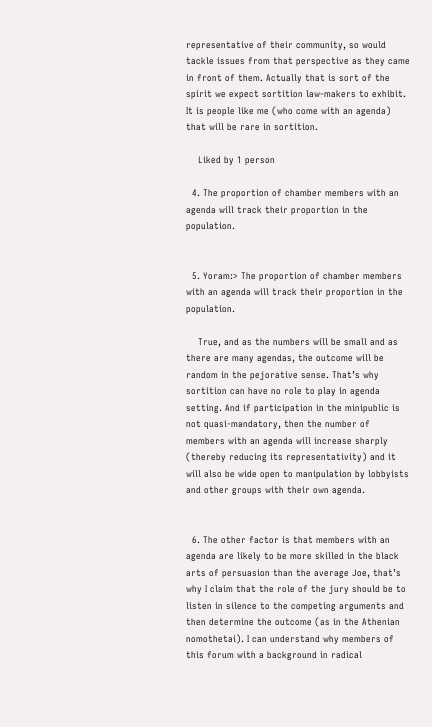representative of their community, so would tackle issues from that perspective as they came in front of them. Actually that is sort of the spirit we expect sortition law-makers to exhibit. It is people like me (who come with an agenda) that will be rare in sortition.

    Liked by 1 person

  4. The proportion of chamber members with an agenda will track their proportion in the population.


  5. Yoram:> The proportion of chamber members with an agenda will track their proportion in the population.

    True, and as the numbers will be small and as there are many agendas, the outcome will be random in the pejorative sense. That’s why sortition can have no role to play in agenda setting. And if participation in the minipublic is not quasi-mandatory, then the number of members with an agenda will increase sharply (thereby reducing its representativity) and it will also be wide open to manipulation by lobbyists and other groups with their own agenda.


  6. The other factor is that members with an agenda are likely to be more skilled in the black arts of persuasion than the average Joe, that’s why I claim that the role of the jury should be to listen in silence to the competing arguments and then determine the outcome (as in the Athenian nomothetai). I can understand why members of this forum with a background in radical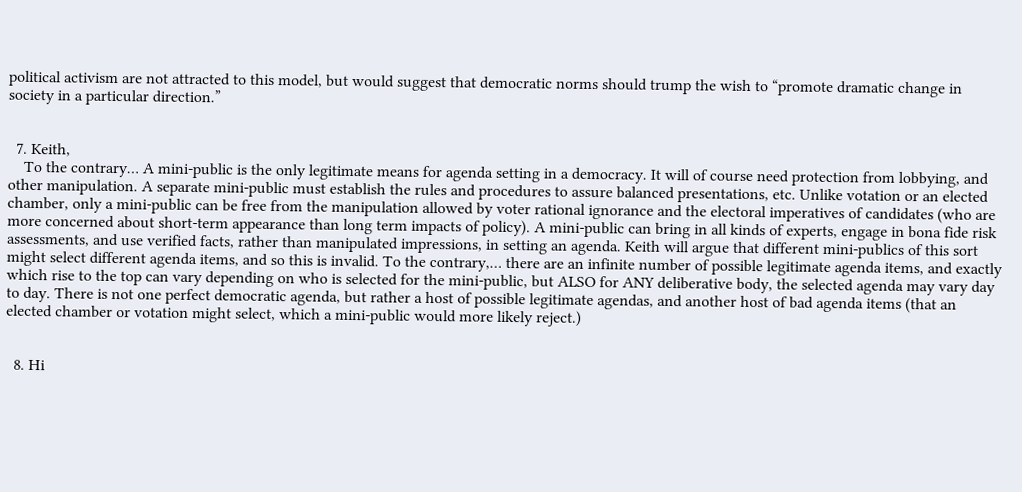political activism are not attracted to this model, but would suggest that democratic norms should trump the wish to “promote dramatic change in society in a particular direction.”


  7. Keith,
    To the contrary… A mini-public is the only legitimate means for agenda setting in a democracy. It will of course need protection from lobbying, and other manipulation. A separate mini-public must establish the rules and procedures to assure balanced presentations, etc. Unlike votation or an elected chamber, only a mini-public can be free from the manipulation allowed by voter rational ignorance and the electoral imperatives of candidates (who are more concerned about short-term appearance than long term impacts of policy). A mini-public can bring in all kinds of experts, engage in bona fide risk assessments, and use verified facts, rather than manipulated impressions, in setting an agenda. Keith will argue that different mini-publics of this sort might select different agenda items, and so this is invalid. To the contrary,… there are an infinite number of possible legitimate agenda items, and exactly which rise to the top can vary depending on who is selected for the mini-public, but ALSO for ANY deliberative body, the selected agenda may vary day to day. There is not one perfect democratic agenda, but rather a host of possible legitimate agendas, and another host of bad agenda items (that an elected chamber or votation might select, which a mini-public would more likely reject.)


  8. Hi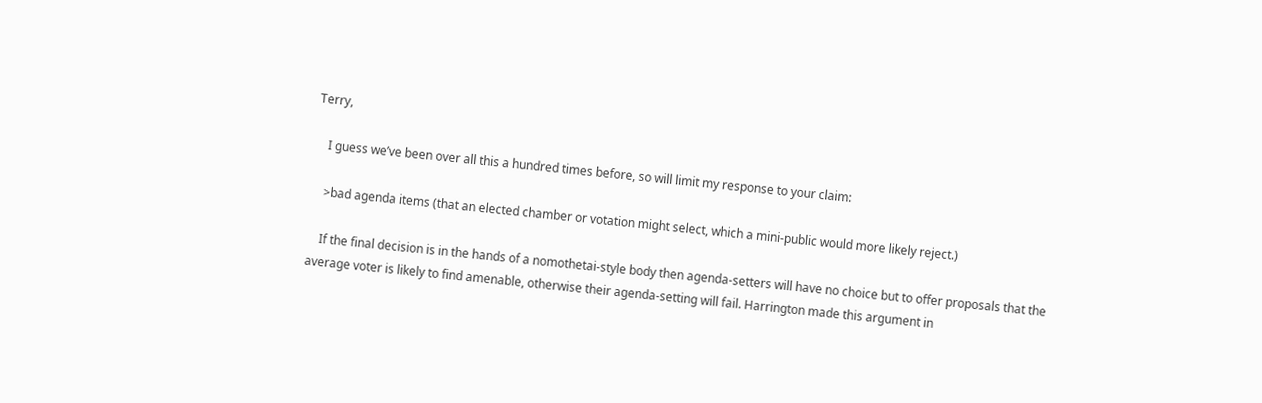Terry,

    I guess we’ve been over all this a hundred times before, so will limit my response to your claim:

    >bad agenda items (that an elected chamber or votation might select, which a mini-public would more likely reject.)

    If the final decision is in the hands of a nomothetai-style body then agenda-setters will have no choice but to offer proposals that the average voter is likely to find amenable, otherwise their agenda-setting will fail. Harrington made this argument in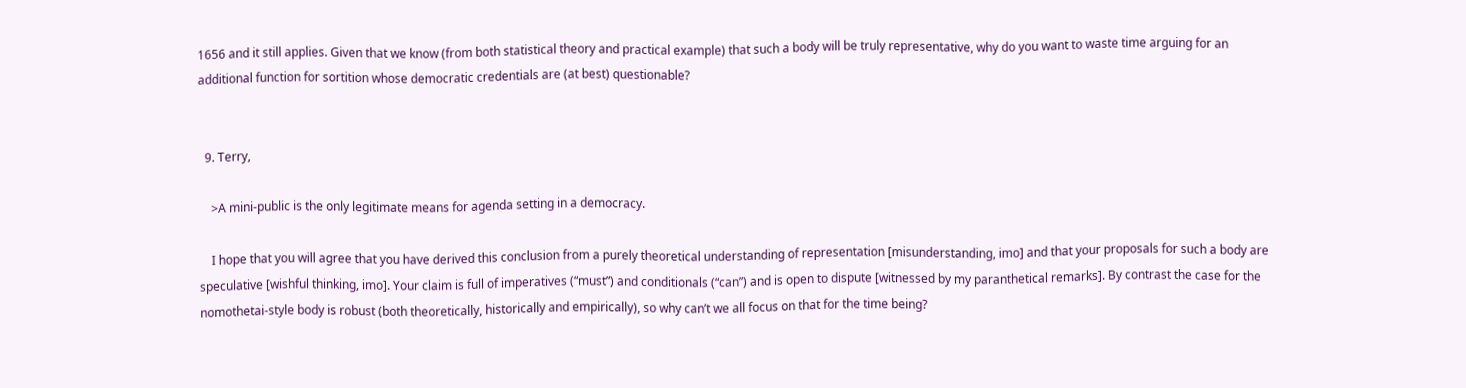1656 and it still applies. Given that we know (from both statistical theory and practical example) that such a body will be truly representative, why do you want to waste time arguing for an additional function for sortition whose democratic credentials are (at best) questionable?


  9. Terry,

    >A mini-public is the only legitimate means for agenda setting in a democracy.

    I hope that you will agree that you have derived this conclusion from a purely theoretical understanding of representation [misunderstanding, imo] and that your proposals for such a body are speculative [wishful thinking, imo]. Your claim is full of imperatives (“must”) and conditionals (“can”) and is open to dispute [witnessed by my paranthetical remarks]. By contrast the case for the nomothetai-style body is robust (both theoretically, historically and empirically), so why can’t we all focus on that for the time being?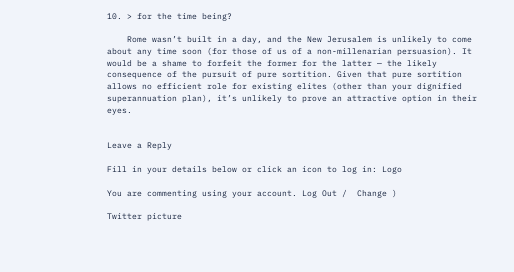10. > for the time being?

    Rome wasn’t built in a day, and the New Jerusalem is unlikely to come about any time soon (for those of us of a non-millenarian persuasion). It would be a shame to forfeit the former for the latter — the likely consequence of the pursuit of pure sortition. Given that pure sortition allows no efficient role for existing elites (other than your dignified superannuation plan), it’s unlikely to prove an attractive option in their eyes.


Leave a Reply

Fill in your details below or click an icon to log in: Logo

You are commenting using your account. Log Out /  Change )

Twitter picture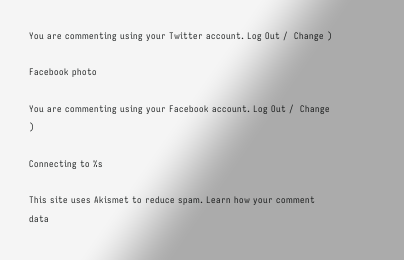You are commenting using your Twitter account. Log Out /  Change )

Facebook photo

You are commenting using your Facebook account. Log Out /  Change )

Connecting to %s

This site uses Akismet to reduce spam. Learn how your comment data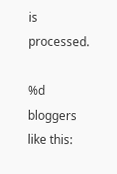is processed.

%d bloggers like this: